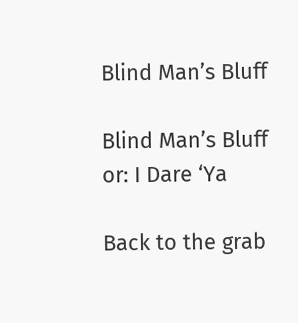Blind Man’s Bluff

Blind Man’s Bluff
or: I Dare ‘Ya

Back to the grab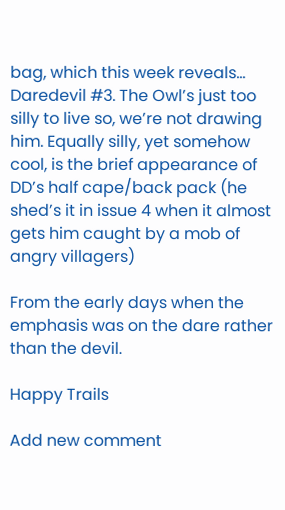bag, which this week reveals... Daredevil #3. The Owl’s just too silly to live so, we’re not drawing him. Equally silly, yet somehow cool, is the brief appearance of DD’s half cape/back pack (he shed’s it in issue 4 when it almost gets him caught by a mob of angry villagers)

From the early days when the emphasis was on the dare rather than the devil.

Happy Trails

Add new comment